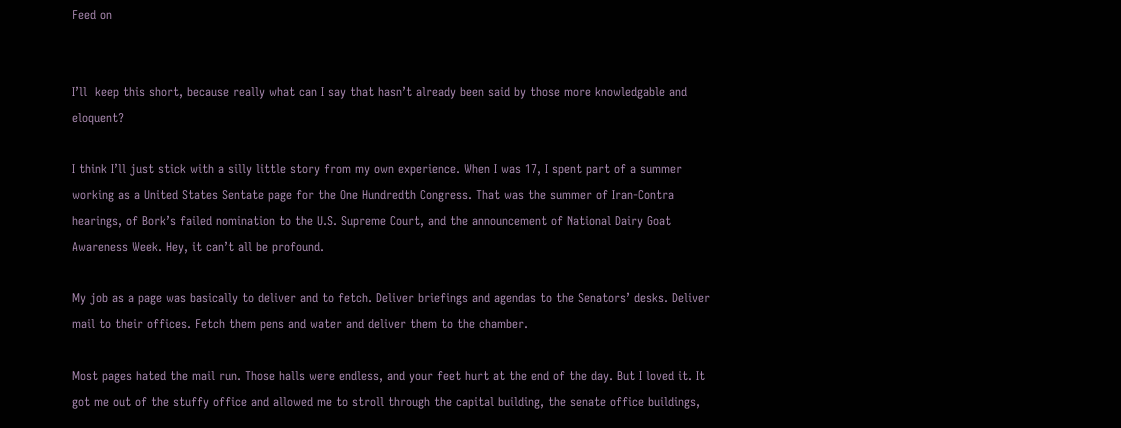Feed on


I’ll  keep this short, because really what can I say that hasn’t already been said by those more knowledgable and eloquent?

I think I’ll just stick with a silly little story from my own experience. When I was 17, I spent part of a summer working as a United States Sentate page for the One Hundredth Congress. That was the summer of Iran-Contra hearings, of Bork’s failed nomination to the U.S. Supreme Court, and the announcement of National Dairy Goat Awareness Week. Hey, it can’t all be profound.

My job as a page was basically to deliver and to fetch. Deliver briefings and agendas to the Senators’ desks. Deliver mail to their offices. Fetch them pens and water and deliver them to the chamber.

Most pages hated the mail run. Those halls were endless, and your feet hurt at the end of the day. But I loved it. It got me out of the stuffy office and allowed me to stroll through the capital building, the senate office buildings,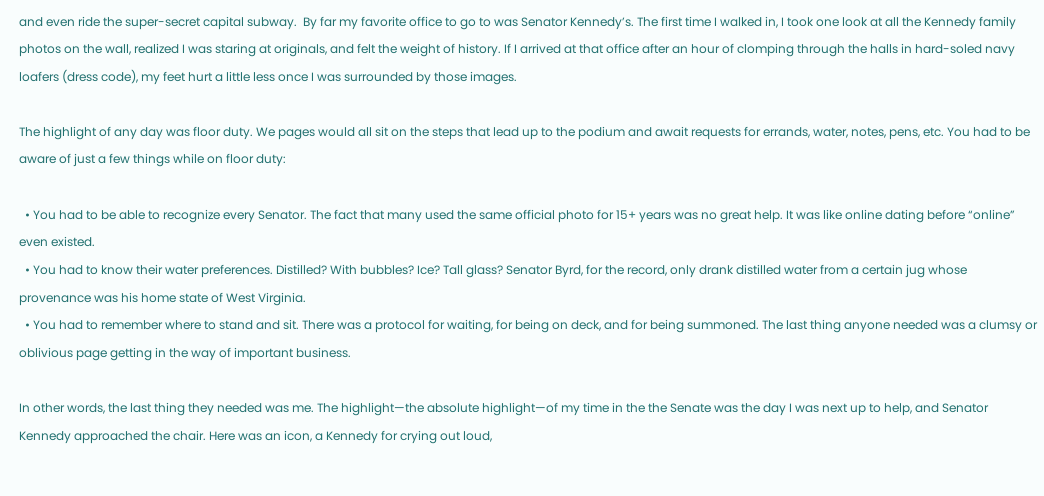and even ride the super-secret capital subway.  By far my favorite office to go to was Senator Kennedy’s. The first time I walked in, I took one look at all the Kennedy family photos on the wall, realized I was staring at originals, and felt the weight of history. If I arrived at that office after an hour of clomping through the halls in hard-soled navy loafers (dress code), my feet hurt a little less once I was surrounded by those images.

The highlight of any day was floor duty. We pages would all sit on the steps that lead up to the podium and await requests for errands, water, notes, pens, etc. You had to be aware of just a few things while on floor duty:

  • You had to be able to recognize every Senator. The fact that many used the same official photo for 15+ years was no great help. It was like online dating before “online” even existed.
  • You had to know their water preferences. Distilled? With bubbles? Ice? Tall glass? Senator Byrd, for the record, only drank distilled water from a certain jug whose provenance was his home state of West Virginia.
  • You had to remember where to stand and sit. There was a protocol for waiting, for being on deck, and for being summoned. The last thing anyone needed was a clumsy or oblivious page getting in the way of important business.

In other words, the last thing they needed was me. The highlight—the absolute highlight—of my time in the the Senate was the day I was next up to help, and Senator Kennedy approached the chair. Here was an icon, a Kennedy for crying out loud,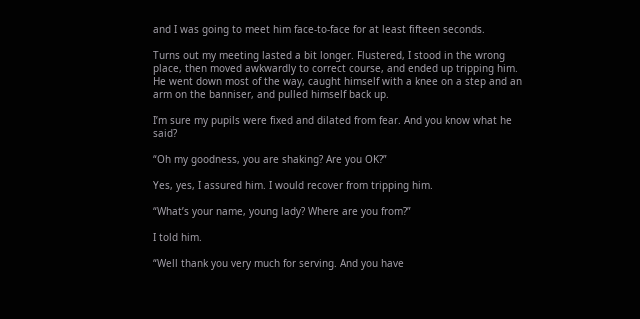and I was going to meet him face-to-face for at least fifteen seconds.

Turns out my meeting lasted a bit longer. Flustered, I stood in the wrong place, then moved awkwardly to correct course, and ended up tripping him.  He went down most of the way, caught himself with a knee on a step and an arm on the banniser, and pulled himself back up.

I’m sure my pupils were fixed and dilated from fear. And you know what he said?

“Oh my goodness, you are shaking? Are you OK?”

Yes, yes, I assured him. I would recover from tripping him.

“What’s your name, young lady? Where are you from?”

I told him.

“Well thank you very much for serving. And you have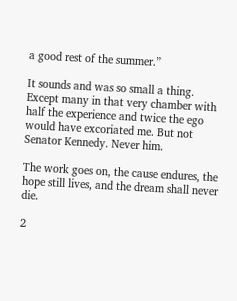a good rest of the summer.”

It sounds and was so small a thing. Except many in that very chamber with half the experience and twice the ego would have excoriated me. But not Senator Kennedy. Never him.

The work goes on, the cause endures, the hope still lives, and the dream shall never die.

2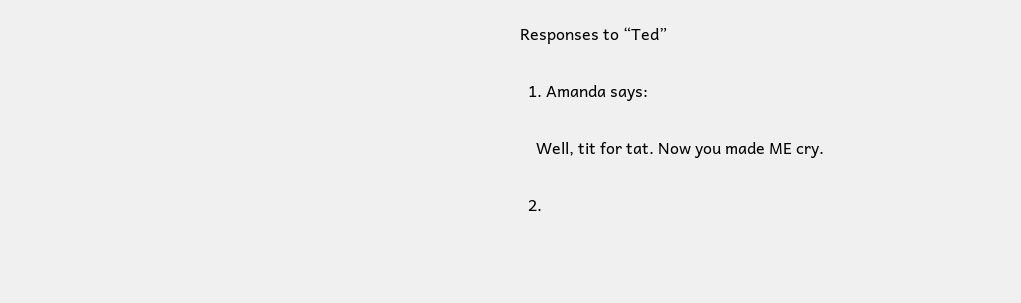Responses to “Ted”

  1. Amanda says:

    Well, tit for tat. Now you made ME cry.

  2.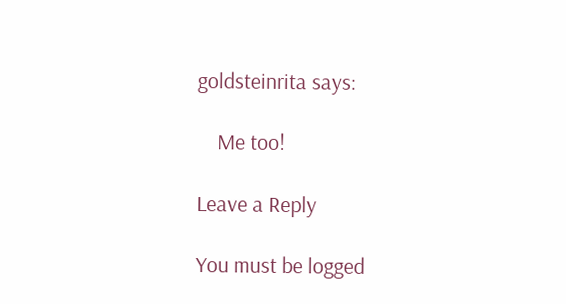goldsteinrita says:

    Me too!

Leave a Reply

You must be logged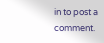in to post a comment.